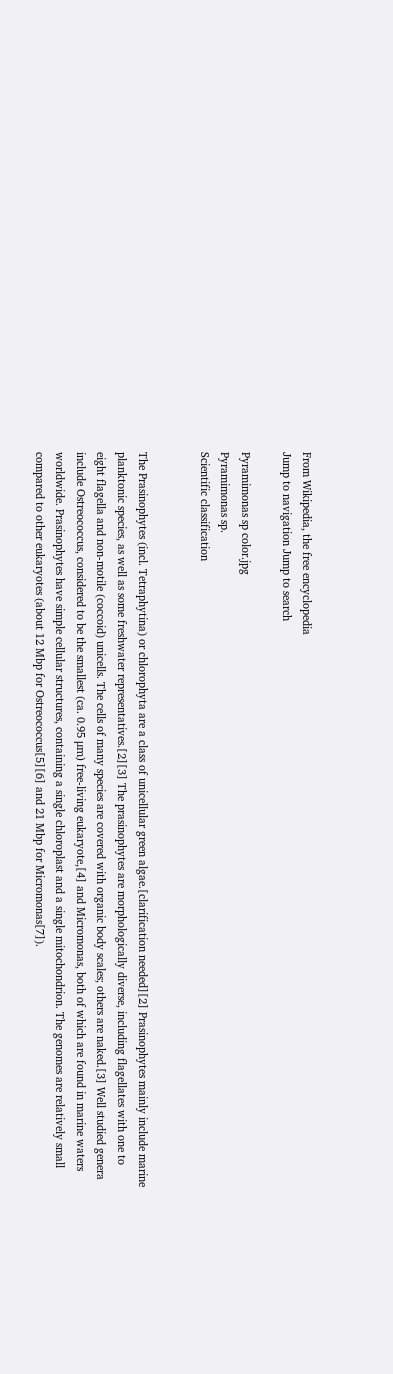From Wikipedia, the free encyclopedia
Jump to navigation Jump to search

Pyramimonas sp color.jpg
Pyramimonas sp.
Scientific classification


The Prasinophytes (incl. Tetraphytina) or chlorophyta are a class of unicellular green algae.[clarification needed][2] Prasinophytes mainly include marine planktonic species, as well as some freshwater representatives.[2][3] The prasinophytes are morphologically diverse, including flagellates with one to eight flagella and non-motile (coccoid) unicells. The cells of many species are covered with organic body scales; others are naked.[3] Well studied genera include Ostreococcus, considered to be the smallest (ca. 0.95 μm) free-living eukaryote,[4] and Micromonas, both of which are found in marine waters worldwide. Prasinophytes have simple cellular structures, containing a single chloroplast and a single mitochondrion. The genomes are relatively small compared to other eukaryotes (about 12 Mbp for Ostreococcus[5][6] and 21 Mbp for Micromonas[7]).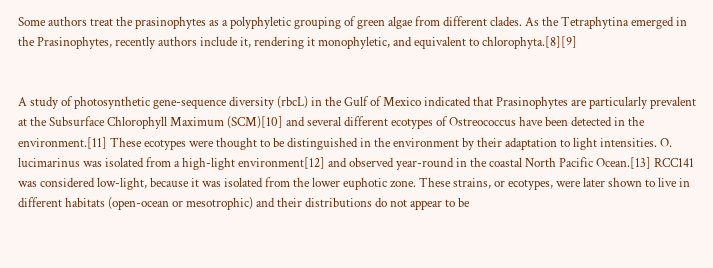Some authors treat the prasinophytes as a polyphyletic grouping of green algae from different clades. As the Tetraphytina emerged in the Prasinophytes, recently authors include it, rendering it monophyletic, and equivalent to chlorophyta.[8][9]


A study of photosynthetic gene-sequence diversity (rbcL) in the Gulf of Mexico indicated that Prasinophytes are particularly prevalent at the Subsurface Chlorophyll Maximum (SCM)[10] and several different ecotypes of Ostreococcus have been detected in the environment.[11] These ecotypes were thought to be distinguished in the environment by their adaptation to light intensities. O. lucimarinus was isolated from a high-light environment[12] and observed year-round in the coastal North Pacific Ocean.[13] RCC141 was considered low-light, because it was isolated from the lower euphotic zone. These strains, or ecotypes, were later shown to live in different habitats (open-ocean or mesotrophic) and their distributions do not appear to be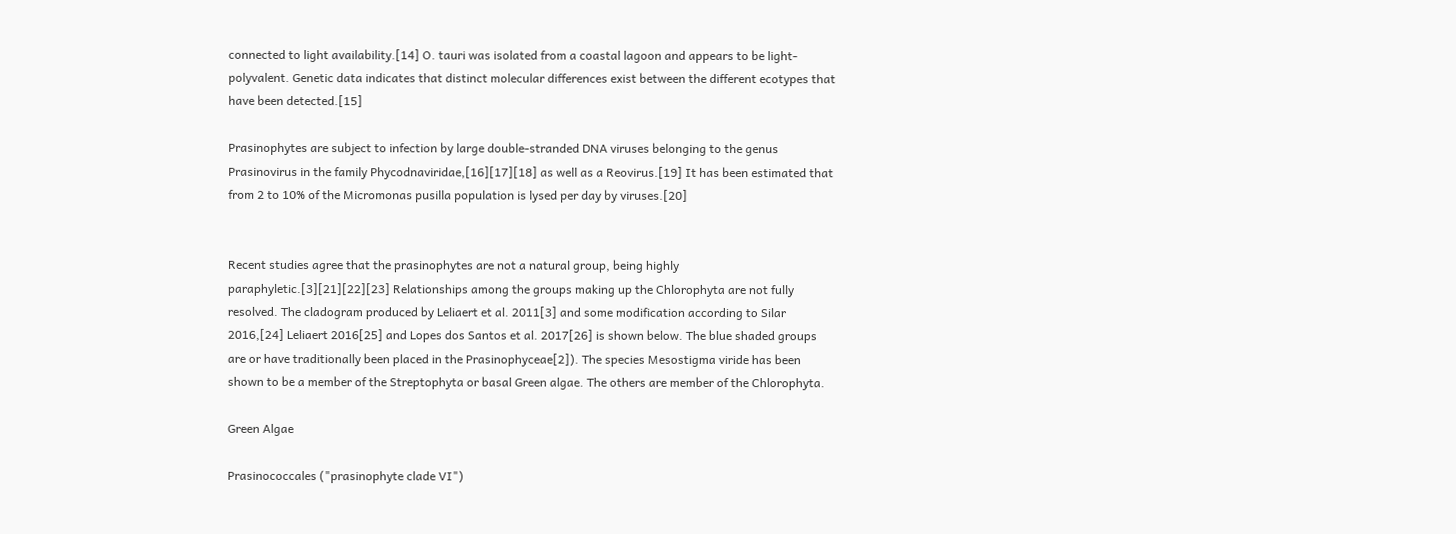connected to light availability.[14] O. tauri was isolated from a coastal lagoon and appears to be light-polyvalent. Genetic data indicates that distinct molecular differences exist between the different ecotypes that have been detected.[15]

Prasinophytes are subject to infection by large double-stranded DNA viruses belonging to the genus Prasinovirus in the family Phycodnaviridae,[16][17][18] as well as a Reovirus.[19] It has been estimated that from 2 to 10% of the Micromonas pusilla population is lysed per day by viruses.[20]


Recent studies agree that the prasinophytes are not a natural group, being highly paraphyletic.[3][21][22][23] Relationships among the groups making up the Chlorophyta are not fully resolved. The cladogram produced by Leliaert et al. 2011[3] and some modification according to Silar 2016,[24] Leliaert 2016[25] and Lopes dos Santos et al. 2017[26] is shown below. The blue shaded groups are or have traditionally been placed in the Prasinophyceae[2]). The species Mesostigma viride has been shown to be a member of the Streptophyta or basal Green algae. The others are member of the Chlorophyta.

Green Algae

Prasinococcales ("prasinophyte clade VI")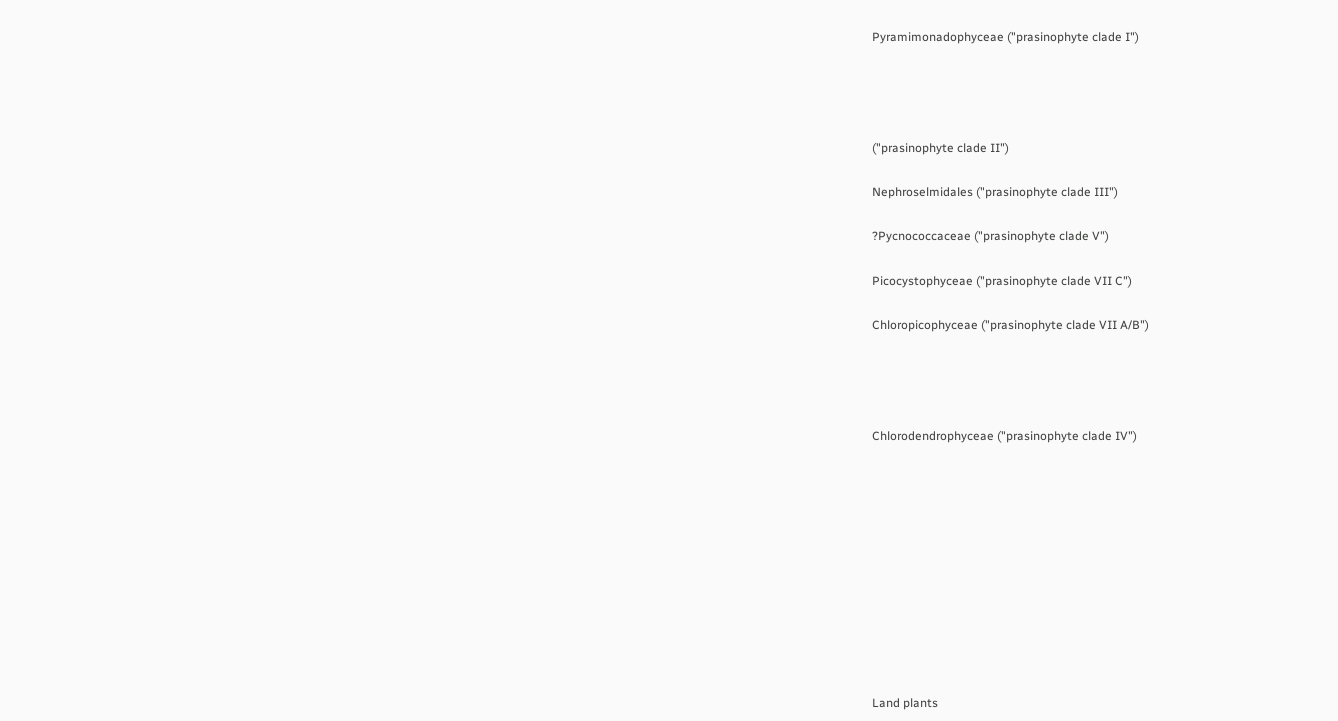Pyramimonadophyceae ("prasinophyte clade I")




("prasinophyte clade II")

Nephroselmidales ("prasinophyte clade III")

?Pycnococcaceae ("prasinophyte clade V")

Picocystophyceae ("prasinophyte clade VII C")

Chloropicophyceae ("prasinophyte clade VII A/B")




Chlorodendrophyceae ("prasinophyte clade IV")











Land plants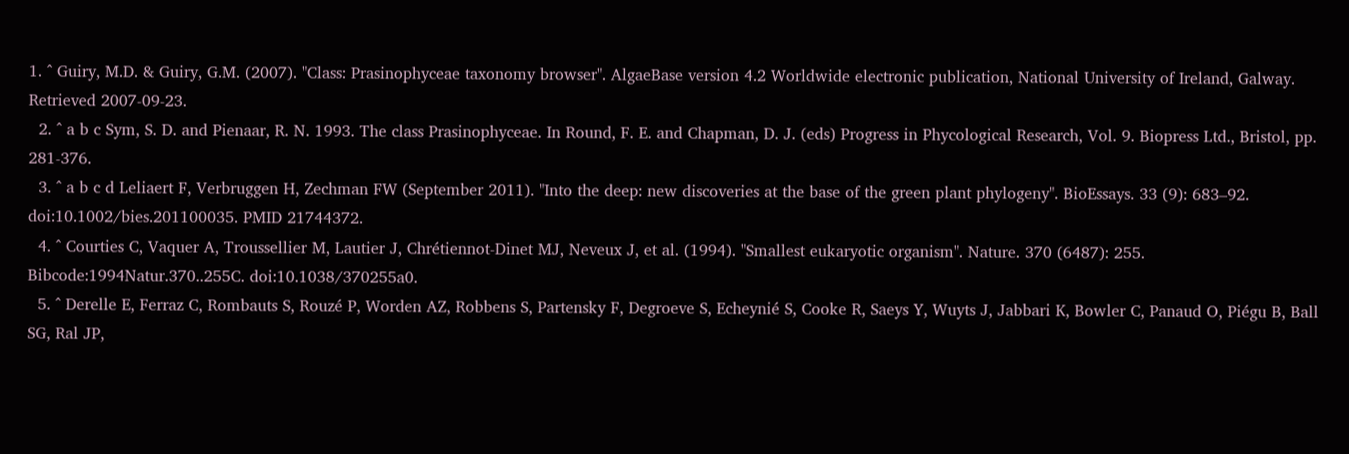1. ^ Guiry, M.D. & Guiry, G.M. (2007). "Class: Prasinophyceae taxonomy browser". AlgaeBase version 4.2 Worldwide electronic publication, National University of Ireland, Galway. Retrieved 2007-09-23.
  2. ^ a b c Sym, S. D. and Pienaar, R. N. 1993. The class Prasinophyceae. In Round, F. E. and Chapman, D. J. (eds) Progress in Phycological Research, Vol. 9. Biopress Ltd., Bristol, pp. 281-376.
  3. ^ a b c d Leliaert F, Verbruggen H, Zechman FW (September 2011). "Into the deep: new discoveries at the base of the green plant phylogeny". BioEssays. 33 (9): 683–92. doi:10.1002/bies.201100035. PMID 21744372.
  4. ^ Courties C, Vaquer A, Troussellier M, Lautier J, Chrétiennot-Dinet MJ, Neveux J, et al. (1994). "Smallest eukaryotic organism". Nature. 370 (6487): 255. Bibcode:1994Natur.370..255C. doi:10.1038/370255a0.
  5. ^ Derelle E, Ferraz C, Rombauts S, Rouzé P, Worden AZ, Robbens S, Partensky F, Degroeve S, Echeynié S, Cooke R, Saeys Y, Wuyts J, Jabbari K, Bowler C, Panaud O, Piégu B, Ball SG, Ral JP,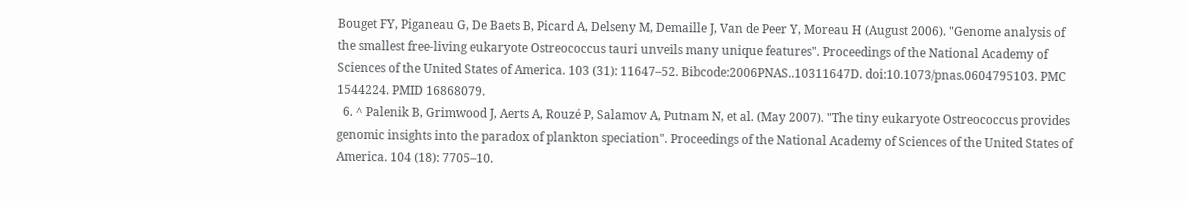Bouget FY, Piganeau G, De Baets B, Picard A, Delseny M, Demaille J, Van de Peer Y, Moreau H (August 2006). "Genome analysis of the smallest free-living eukaryote Ostreococcus tauri unveils many unique features". Proceedings of the National Academy of Sciences of the United States of America. 103 (31): 11647–52. Bibcode:2006PNAS..10311647D. doi:10.1073/pnas.0604795103. PMC 1544224. PMID 16868079.
  6. ^ Palenik B, Grimwood J, Aerts A, Rouzé P, Salamov A, Putnam N, et al. (May 2007). "The tiny eukaryote Ostreococcus provides genomic insights into the paradox of plankton speciation". Proceedings of the National Academy of Sciences of the United States of America. 104 (18): 7705–10.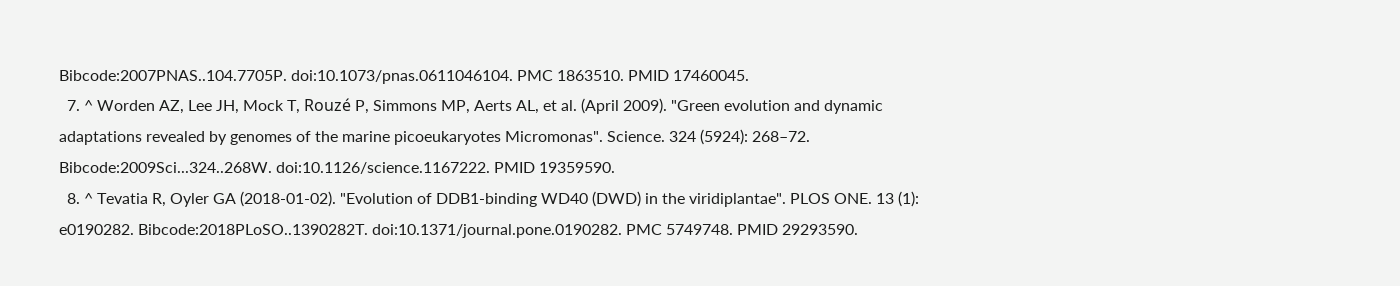Bibcode:2007PNAS..104.7705P. doi:10.1073/pnas.0611046104. PMC 1863510. PMID 17460045.
  7. ^ Worden AZ, Lee JH, Mock T, Rouzé P, Simmons MP, Aerts AL, et al. (April 2009). "Green evolution and dynamic adaptations revealed by genomes of the marine picoeukaryotes Micromonas". Science. 324 (5924): 268–72. Bibcode:2009Sci...324..268W. doi:10.1126/science.1167222. PMID 19359590.
  8. ^ Tevatia R, Oyler GA (2018-01-02). "Evolution of DDB1-binding WD40 (DWD) in the viridiplantae". PLOS ONE. 13 (1): e0190282. Bibcode:2018PLoSO..1390282T. doi:10.1371/journal.pone.0190282. PMC 5749748. PMID 29293590.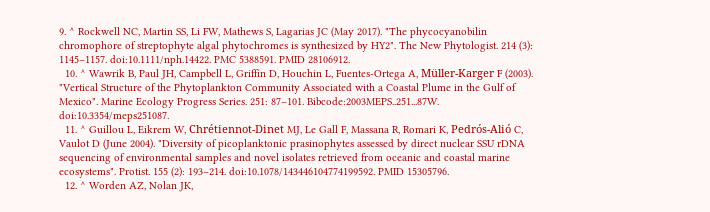9. ^ Rockwell NC, Martin SS, Li FW, Mathews S, Lagarias JC (May 2017). "The phycocyanobilin chromophore of streptophyte algal phytochromes is synthesized by HY2". The New Phytologist. 214 (3): 1145–1157. doi:10.1111/nph.14422. PMC 5388591. PMID 28106912.
  10. ^ Wawrik B, Paul JH, Campbell L, Griffin D, Houchin L, Fuentes-Ortega A, Müller-Karger F (2003). "Vertical Structure of the Phytoplankton Community Associated with a Coastal Plume in the Gulf of Mexico". Marine Ecology Progress Series. 251: 87–101. Bibcode:2003MEPS..251...87W. doi:10.3354/meps251087.
  11. ^ Guillou L, Eikrem W, Chrétiennot-Dinet MJ, Le Gall F, Massana R, Romari K, Pedrós-Alió C, Vaulot D (June 2004). "Diversity of picoplanktonic prasinophytes assessed by direct nuclear SSU rDNA sequencing of environmental samples and novel isolates retrieved from oceanic and coastal marine ecosystems". Protist. 155 (2): 193–214. doi:10.1078/143446104774199592. PMID 15305796.
  12. ^ Worden AZ, Nolan JK,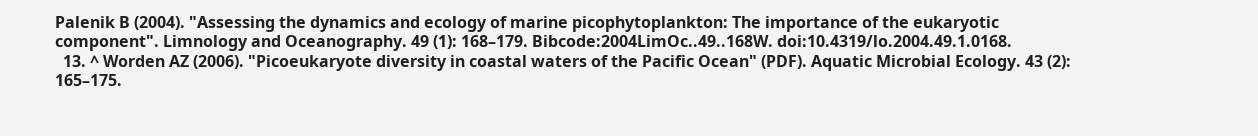Palenik B (2004). "Assessing the dynamics and ecology of marine picophytoplankton: The importance of the eukaryotic component". Limnology and Oceanography. 49 (1): 168–179. Bibcode:2004LimOc..49..168W. doi:10.4319/lo.2004.49.1.0168.
  13. ^ Worden AZ (2006). "Picoeukaryote diversity in coastal waters of the Pacific Ocean" (PDF). Aquatic Microbial Ecology. 43 (2): 165–175.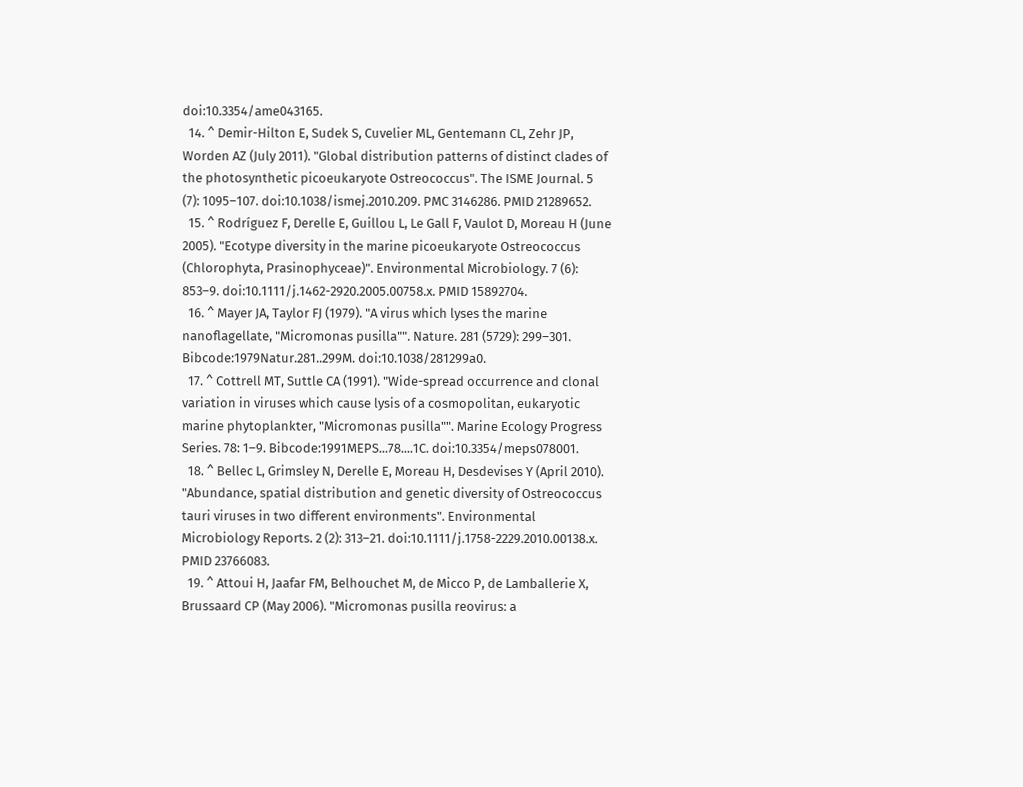doi:10.3354/ame043165.
  14. ^ Demir-Hilton E, Sudek S, Cuvelier ML, Gentemann CL, Zehr JP, Worden AZ (July 2011). "Global distribution patterns of distinct clades of the photosynthetic picoeukaryote Ostreococcus". The ISME Journal. 5 (7): 1095–107. doi:10.1038/ismej.2010.209. PMC 3146286. PMID 21289652.
  15. ^ Rodríguez F, Derelle E, Guillou L, Le Gall F, Vaulot D, Moreau H (June 2005). "Ecotype diversity in the marine picoeukaryote Ostreococcus (Chlorophyta, Prasinophyceae)". Environmental Microbiology. 7 (6): 853–9. doi:10.1111/j.1462-2920.2005.00758.x. PMID 15892704.
  16. ^ Mayer JA, Taylor FJ (1979). "A virus which lyses the marine nanoflagellate, "Micromonas pusilla"". Nature. 281 (5729): 299–301. Bibcode:1979Natur.281..299M. doi:10.1038/281299a0.
  17. ^ Cottrell MT, Suttle CA (1991). "Wide-spread occurrence and clonal variation in viruses which cause lysis of a cosmopolitan, eukaryotic marine phytoplankter, "Micromonas pusilla"". Marine Ecology Progress Series. 78: 1–9. Bibcode:1991MEPS...78....1C. doi:10.3354/meps078001.
  18. ^ Bellec L, Grimsley N, Derelle E, Moreau H, Desdevises Y (April 2010). "Abundance, spatial distribution and genetic diversity of Ostreococcus tauri viruses in two different environments". Environmental Microbiology Reports. 2 (2): 313–21. doi:10.1111/j.1758-2229.2010.00138.x. PMID 23766083.
  19. ^ Attoui H, Jaafar FM, Belhouchet M, de Micco P, de Lamballerie X, Brussaard CP (May 2006). "Micromonas pusilla reovirus: a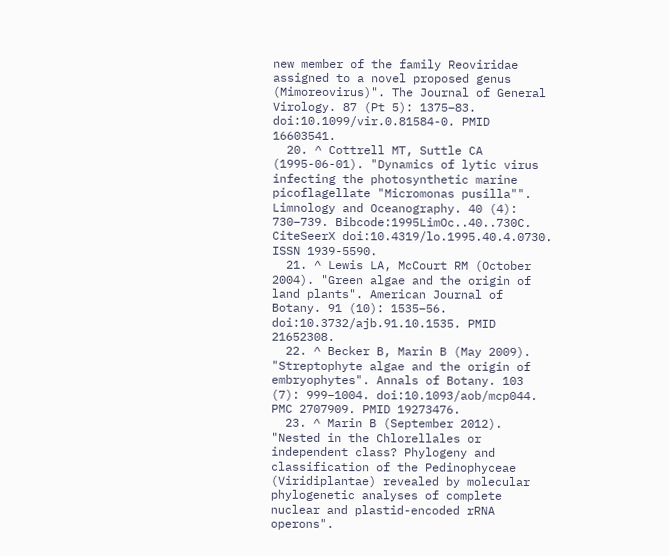new member of the family Reoviridae assigned to a novel proposed genus (Mimoreovirus)". The Journal of General Virology. 87 (Pt 5): 1375–83. doi:10.1099/vir.0.81584-0. PMID 16603541.
  20. ^ Cottrell MT, Suttle CA (1995-06-01). "Dynamics of lytic virus infecting the photosynthetic marine picoflagellate "Micromonas pusilla"". Limnology and Oceanography. 40 (4): 730–739. Bibcode:1995LimOc..40..730C. CiteSeerX doi:10.4319/lo.1995.40.4.0730. ISSN 1939-5590.
  21. ^ Lewis LA, McCourt RM (October 2004). "Green algae and the origin of land plants". American Journal of Botany. 91 (10): 1535–56. doi:10.3732/ajb.91.10.1535. PMID 21652308.
  22. ^ Becker B, Marin B (May 2009). "Streptophyte algae and the origin of embryophytes". Annals of Botany. 103 (7): 999–1004. doi:10.1093/aob/mcp044. PMC 2707909. PMID 19273476.
  23. ^ Marin B (September 2012). "Nested in the Chlorellales or independent class? Phylogeny and classification of the Pedinophyceae (Viridiplantae) revealed by molecular phylogenetic analyses of complete nuclear and plastid-encoded rRNA operons".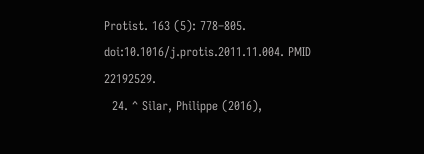Protist. 163 (5): 778–805. doi:10.1016/j.protis.2011.11.004. PMID 22192529.
  24. ^ Silar, Philippe (2016),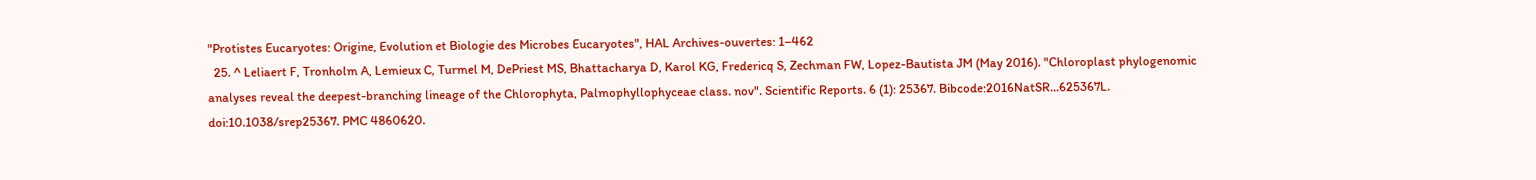"Protistes Eucaryotes: Origine, Evolution et Biologie des Microbes Eucaryotes", HAL Archives-ouvertes: 1–462
  25. ^ Leliaert F, Tronholm A, Lemieux C, Turmel M, DePriest MS, Bhattacharya D, Karol KG, Fredericq S, Zechman FW, Lopez-Bautista JM (May 2016). "Chloroplast phylogenomic analyses reveal the deepest-branching lineage of the Chlorophyta, Palmophyllophyceae class. nov". Scientific Reports. 6 (1): 25367. Bibcode:2016NatSR...625367L. doi:10.1038/srep25367. PMC 4860620.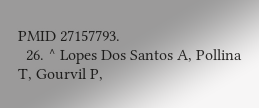PMID 27157793.
  26. ^ Lopes Dos Santos A, Pollina T, Gourvil P,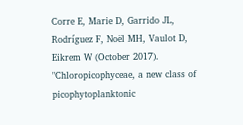Corre E, Marie D, Garrido JL, Rodríguez F, Noël MH, Vaulot D, Eikrem W (October 2017). "Chloropicophyceae, a new class of picophytoplanktonic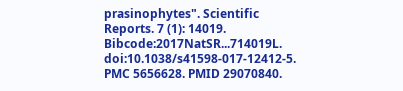prasinophytes". Scientific Reports. 7 (1): 14019. Bibcode:2017NatSR...714019L. doi:10.1038/s41598-017-12412-5. PMC 5656628. PMID 29070840.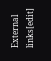External links[edit]